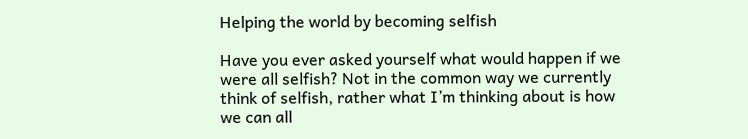Helping the world by becoming selfish

Have you ever asked yourself what would happen if we were all selfish? Not in the common way we currently think of selfish, rather what I’m thinking about is how we can all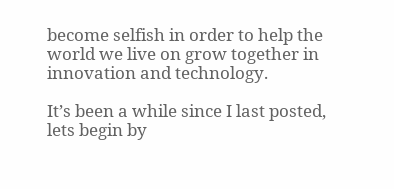become selfish in order to help the world we live on grow together in innovation and technology.

It’s been a while since I last posted, lets begin by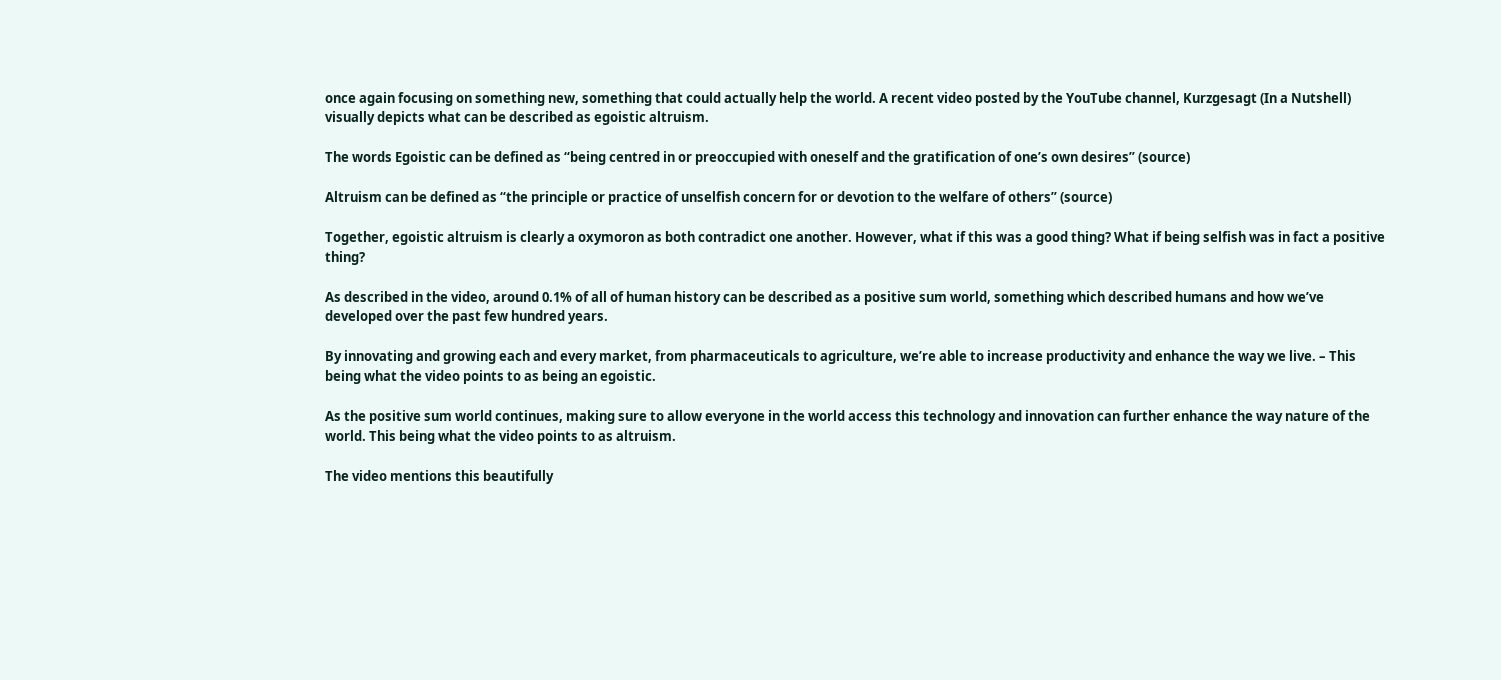once again focusing on something new, something that could actually help the world. A recent video posted by the YouTube channel, Kurzgesagt (In a Nutshell) visually depicts what can be described as egoistic altruism.

The words Egoistic can be defined as “being centred in or preoccupied with oneself and the gratification of one’s own desires” (source)

Altruism can be defined as “the principle or practice of unselfish concern for or devotion to the welfare of others” (source)

Together, egoistic altruism is clearly a oxymoron as both contradict one another. However, what if this was a good thing? What if being selfish was in fact a positive thing?

As described in the video, around 0.1% of all of human history can be described as a positive sum world, something which described humans and how we’ve developed over the past few hundred years.

By innovating and growing each and every market, from pharmaceuticals to agriculture, we’re able to increase productivity and enhance the way we live. – This being what the video points to as being an egoistic.

As the positive sum world continues, making sure to allow everyone in the world access this technology and innovation can further enhance the way nature of the world. This being what the video points to as altruism.

The video mentions this beautifully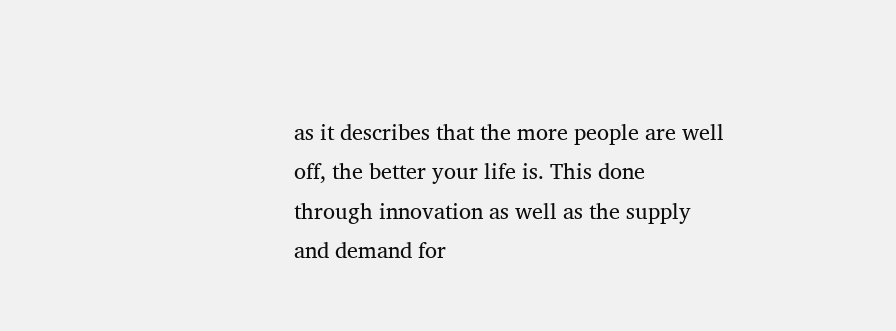as it describes that the more people are well off, the better your life is. This done through innovation as well as the supply and demand for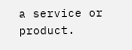a service or product.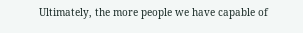Ultimately, the more people we have capable of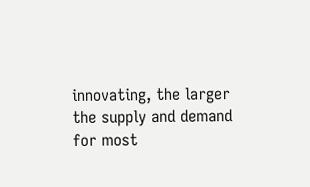innovating, the larger the supply and demand for most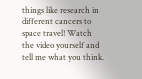things like research in different cancers to space travel! Watch the video yourself and tell me what you think.